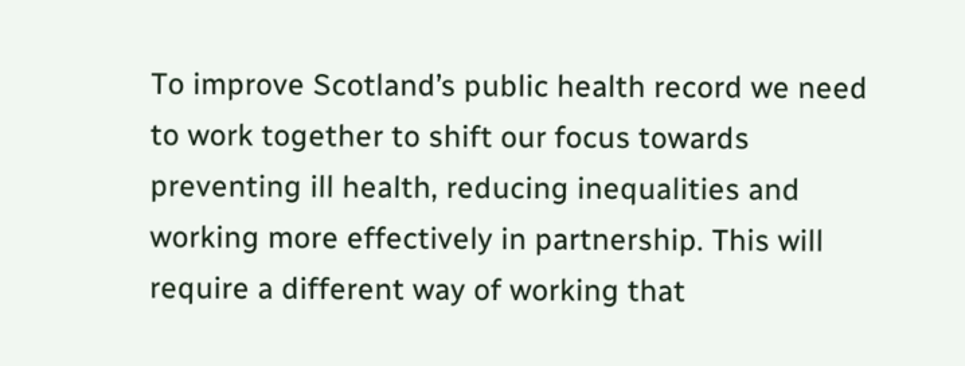To improve Scotland’s public health record we need to work together to shift our focus towards preventing ill health, reducing inequalities and working more effectively in partnership. This will require a different way of working that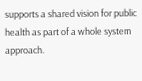supports a shared vision for public health as part of a whole system approach.